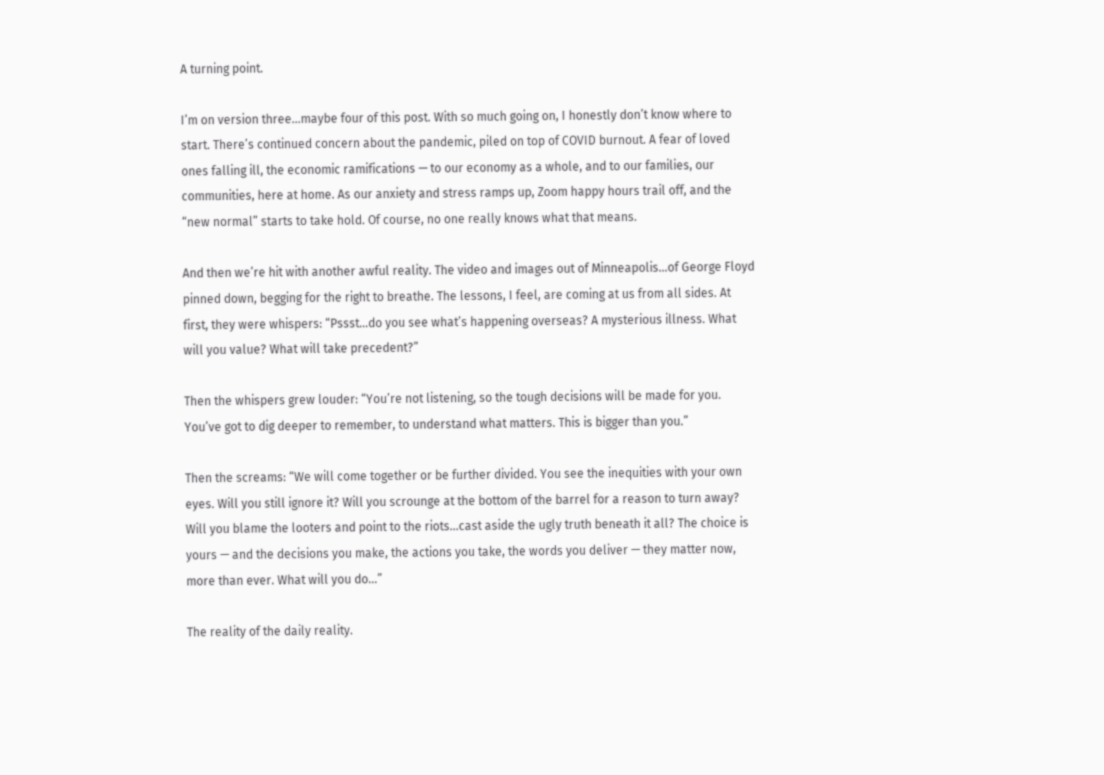A turning point.

I’m on version three…maybe four of this post. With so much going on, I honestly don’t know where to start. There’s continued concern about the pandemic, piled on top of COVID burnout. A fear of loved ones falling ill, the economic ramifications — to our economy as a whole, and to our families, our communities, here at home. As our anxiety and stress ramps up, Zoom happy hours trail off, and the “new normal” starts to take hold. Of course, no one really knows what that means.

And then we’re hit with another awful reality. The video and images out of Minneapolis…of George Floyd pinned down, begging for the right to breathe. The lessons, I feel, are coming at us from all sides. At first, they were whispers: “Pssst…do you see what’s happening overseas? A mysterious illness. What will you value? What will take precedent?”

Then the whispers grew louder: “You’re not listening, so the tough decisions will be made for you. You’ve got to dig deeper to remember, to understand what matters. This is bigger than you.”

Then the screams: “We will come together or be further divided. You see the inequities with your own eyes. Will you still ignore it? Will you scrounge at the bottom of the barrel for a reason to turn away? Will you blame the looters and point to the riots…cast aside the ugly truth beneath it all? The choice is yours — and the decisions you make, the actions you take, the words you deliver — they matter now, more than ever. What will you do…”

The reality of the daily reality.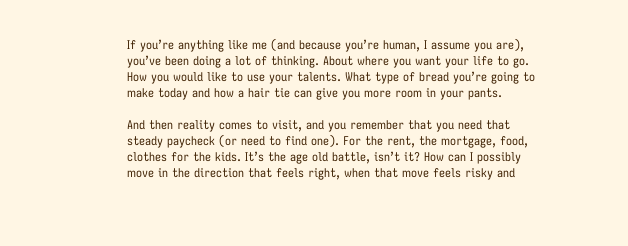If you’re anything like me (and because you’re human, I assume you are), you’ve been doing a lot of thinking. About where you want your life to go. How you would like to use your talents. What type of bread you’re going to make today and how a hair tie can give you more room in your pants.

And then reality comes to visit, and you remember that you need that steady paycheck (or need to find one). For the rent, the mortgage, food, clothes for the kids. It’s the age old battle, isn’t it? How can I possibly move in the direction that feels right, when that move feels risky and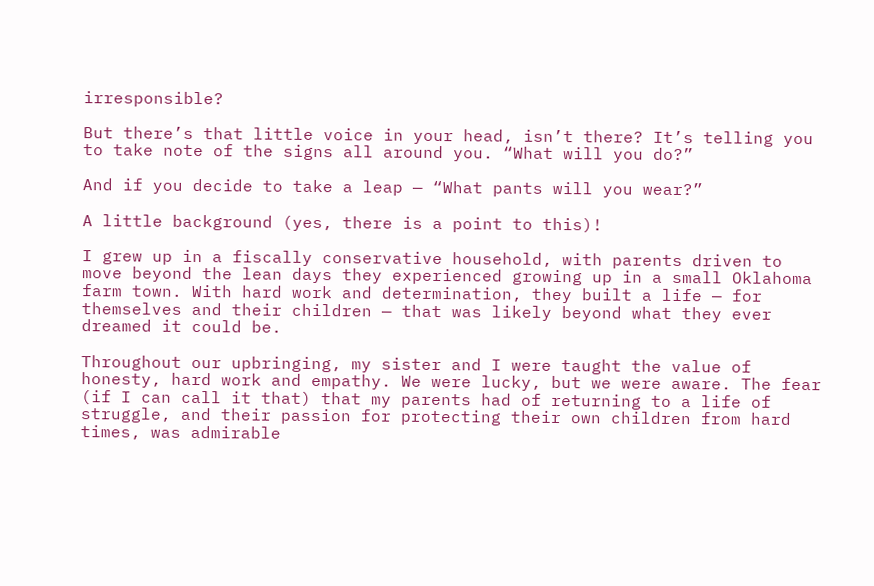irresponsible?

But there’s that little voice in your head, isn’t there? It’s telling you to take note of the signs all around you. “What will you do?”

And if you decide to take a leap — “What pants will you wear?”

A little background (yes, there is a point to this)!

I grew up in a fiscally conservative household, with parents driven to move beyond the lean days they experienced growing up in a small Oklahoma farm town. With hard work and determination, they built a life — for themselves and their children — that was likely beyond what they ever dreamed it could be.

Throughout our upbringing, my sister and I were taught the value of honesty, hard work and empathy. We were lucky, but we were aware. The fear (if I can call it that) that my parents had of returning to a life of struggle, and their passion for protecting their own children from hard times, was admirable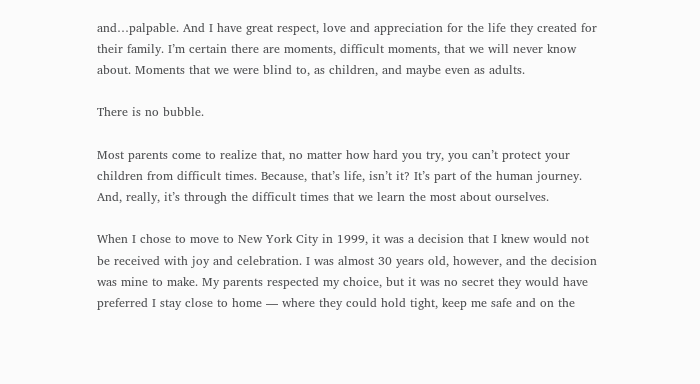and…palpable. And I have great respect, love and appreciation for the life they created for their family. I’m certain there are moments, difficult moments, that we will never know about. Moments that we were blind to, as children, and maybe even as adults.

There is no bubble.

Most parents come to realize that, no matter how hard you try, you can’t protect your children from difficult times. Because, that’s life, isn’t it? It’s part of the human journey. And, really, it’s through the difficult times that we learn the most about ourselves.

When I chose to move to New York City in 1999, it was a decision that I knew would not be received with joy and celebration. I was almost 30 years old, however, and the decision was mine to make. My parents respected my choice, but it was no secret they would have preferred I stay close to home — where they could hold tight, keep me safe and on the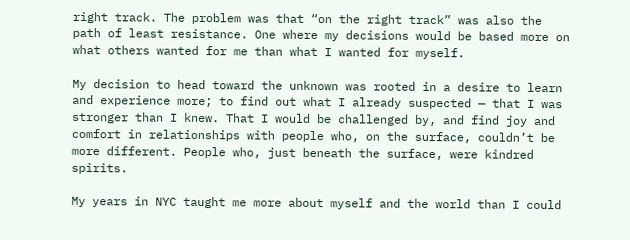right track. The problem was that “on the right track” was also the path of least resistance. One where my decisions would be based more on what others wanted for me than what I wanted for myself.

My decision to head toward the unknown was rooted in a desire to learn and experience more; to find out what I already suspected — that I was stronger than I knew. That I would be challenged by, and find joy and comfort in relationships with people who, on the surface, couldn’t be more different. People who, just beneath the surface, were kindred spirits.

My years in NYC taught me more about myself and the world than I could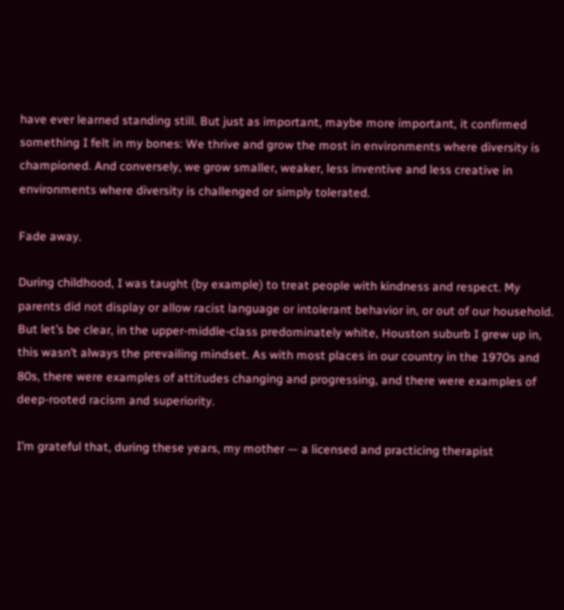have ever learned standing still. But just as important, maybe more important, it confirmed something I felt in my bones: We thrive and grow the most in environments where diversity is championed. And conversely, we grow smaller, weaker, less inventive and less creative in environments where diversity is challenged or simply tolerated.

Fade away.

During childhood, I was taught (by example) to treat people with kindness and respect. My parents did not display or allow racist language or intolerant behavior in, or out of our household. But let’s be clear, in the upper-middle-class predominately white, Houston suburb I grew up in, this wasn’t always the prevailing mindset. As with most places in our country in the 1970s and 80s, there were examples of attitudes changing and progressing, and there were examples of deep-rooted racism and superiority.

I’m grateful that, during these years, my mother — a licensed and practicing therapist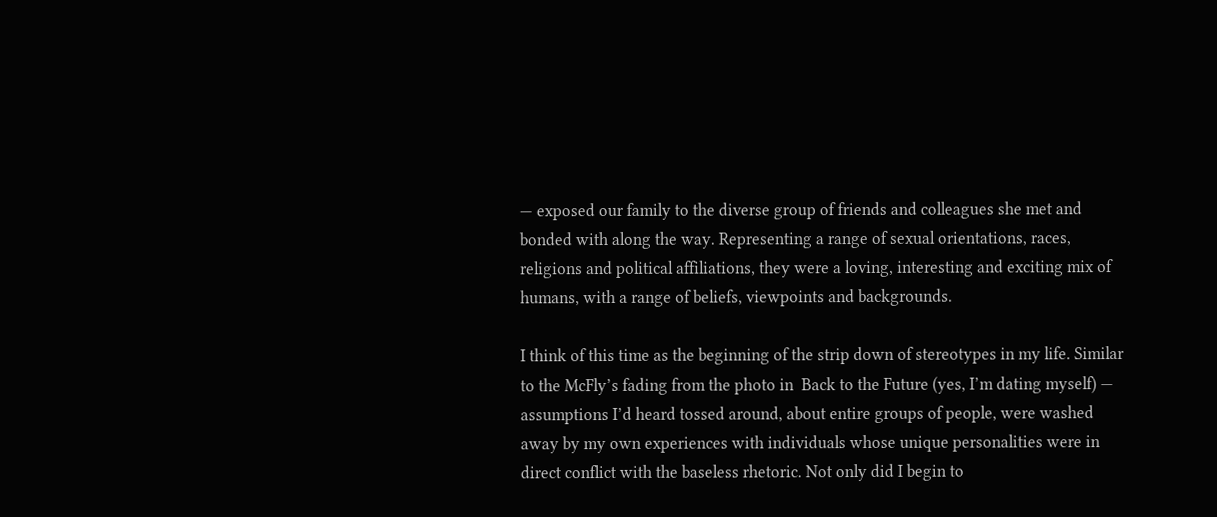— exposed our family to the diverse group of friends and colleagues she met and bonded with along the way. Representing a range of sexual orientations, races, religions and political affiliations, they were a loving, interesting and exciting mix of humans, with a range of beliefs, viewpoints and backgrounds.

I think of this time as the beginning of the strip down of stereotypes in my life. Similar to the McFly’s fading from the photo in  Back to the Future (yes, I’m dating myself) — assumptions I’d heard tossed around, about entire groups of people, were washed away by my own experiences with individuals whose unique personalities were in direct conflict with the baseless rhetoric. Not only did I begin to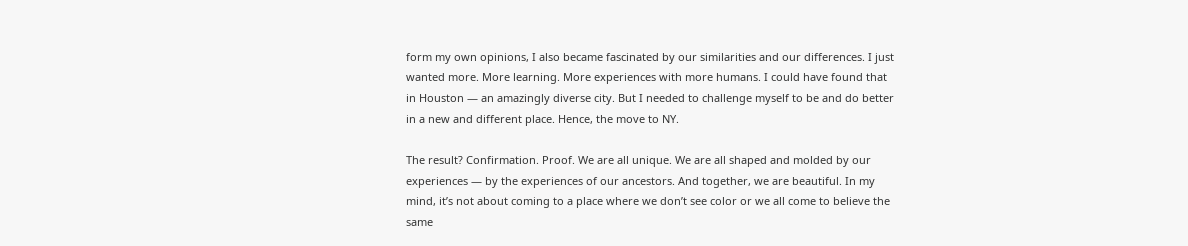form my own opinions, I also became fascinated by our similarities and our differences. I just wanted more. More learning. More experiences with more humans. I could have found that in Houston — an amazingly diverse city. But I needed to challenge myself to be and do better in a new and different place. Hence, the move to NY.

The result? Confirmation. Proof. We are all unique. We are all shaped and molded by our experiences — by the experiences of our ancestors. And together, we are beautiful. In my mind, it’s not about coming to a place where we don’t see color or we all come to believe the same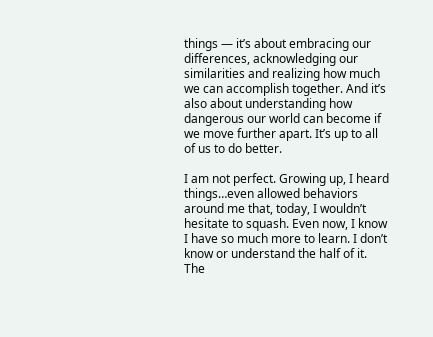things — it’s about embracing our differences, acknowledging our similarities and realizing how much we can accomplish together. And it’s also about understanding how dangerous our world can become if we move further apart. It’s up to all of us to do better.

I am not perfect. Growing up, I heard things…even allowed behaviors around me that, today, I wouldn’t hesitate to squash. Even now, I know I have so much more to learn. I don’t know or understand the half of it. The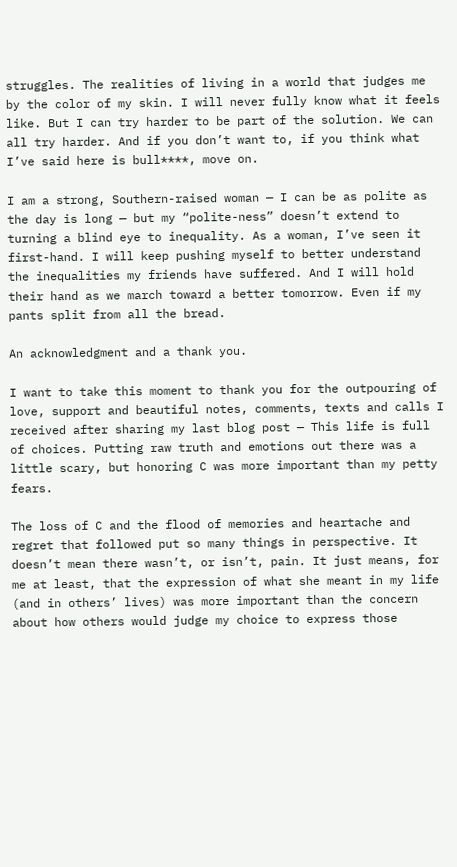struggles. The realities of living in a world that judges me by the color of my skin. I will never fully know what it feels like. But I can try harder to be part of the solution. We can all try harder. And if you don’t want to, if you think what I’ve said here is bull****, move on.

I am a strong, Southern-raised woman — I can be as polite as the day is long — but my “polite-ness” doesn’t extend to turning a blind eye to inequality. As a woman, I’ve seen it first-hand. I will keep pushing myself to better understand the inequalities my friends have suffered. And I will hold their hand as we march toward a better tomorrow. Even if my pants split from all the bread.

An acknowledgment and a thank you.

I want to take this moment to thank you for the outpouring of love, support and beautiful notes, comments, texts and calls I received after sharing my last blog post — This life is full of choices. Putting raw truth and emotions out there was a little scary, but honoring C was more important than my petty fears.

The loss of C and the flood of memories and heartache and regret that followed put so many things in perspective. It doesn’t mean there wasn’t, or isn’t, pain. It just means, for me at least, that the expression of what she meant in my life (and in others’ lives) was more important than the concern about how others would judge my choice to express those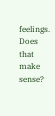feelings. Does that make sense?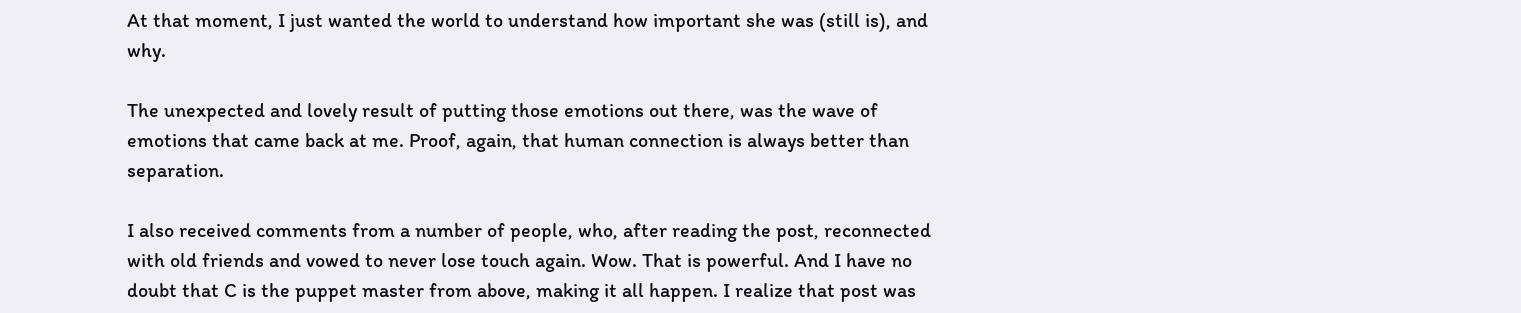At that moment, I just wanted the world to understand how important she was (still is), and why.

The unexpected and lovely result of putting those emotions out there, was the wave of emotions that came back at me. Proof, again, that human connection is always better than separation.

I also received comments from a number of people, who, after reading the post, reconnected with old friends and vowed to never lose touch again. Wow. That is powerful. And I have no doubt that C is the puppet master from above, making it all happen. I realize that post was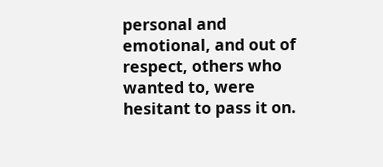personal and emotional, and out of respect, others who wanted to, were hesitant to pass it on.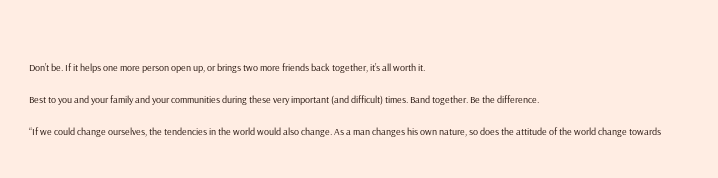Don’t be. If it helps one more person open up, or brings two more friends back together, it’s all worth it.

Best to you and your family and your communities during these very important (and difficult) times. Band together. Be the difference.

“If we could change ourselves, the tendencies in the world would also change. As a man changes his own nature, so does the attitude of the world change towards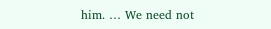him. … We need not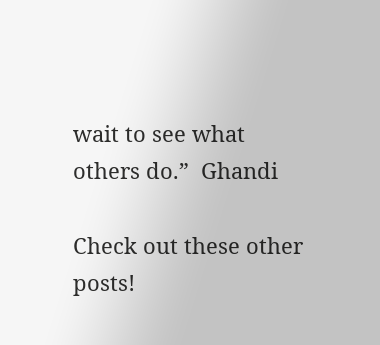wait to see what others do.”  Ghandi

Check out these other posts!